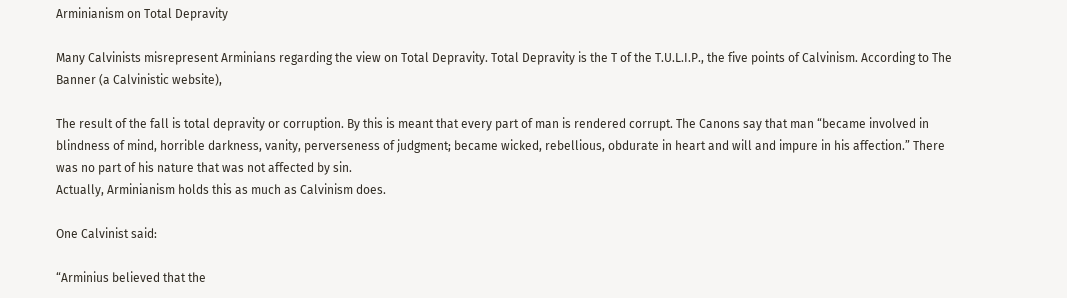Arminianism on Total Depravity

Many Calvinists misrepresent Arminians regarding the view on Total Depravity. Total Depravity is the T of the T.U.L.I.P., the five points of Calvinism. According to The Banner (a Calvinistic website),

The result of the fall is total depravity or corruption. By this is meant that every part of man is rendered corrupt. The Canons say that man “became involved in blindness of mind, horrible darkness, vanity, perverseness of judgment; became wicked, rebellious, obdurate in heart and will and impure in his affection.” There was no part of his nature that was not affected by sin.
Actually, Arminianism holds this as much as Calvinism does.

One Calvinist said:

“Arminius believed that the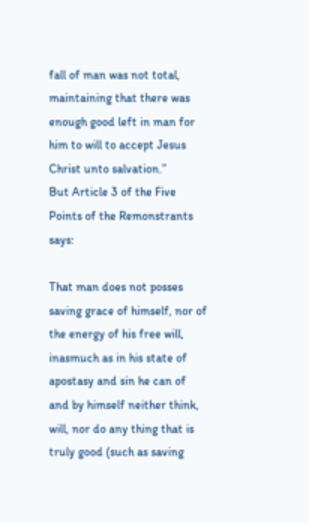fall of man was not total, maintaining that there was enough good left in man for him to will to accept Jesus Christ unto salvation.”
But Article 3 of the Five Points of the Remonstrants says:

That man does not posses saving grace of himself, nor of the energy of his free will, inasmuch as in his state of apostasy and sin he can of and by himself neither think, will, nor do any thing that is truly good (such as saving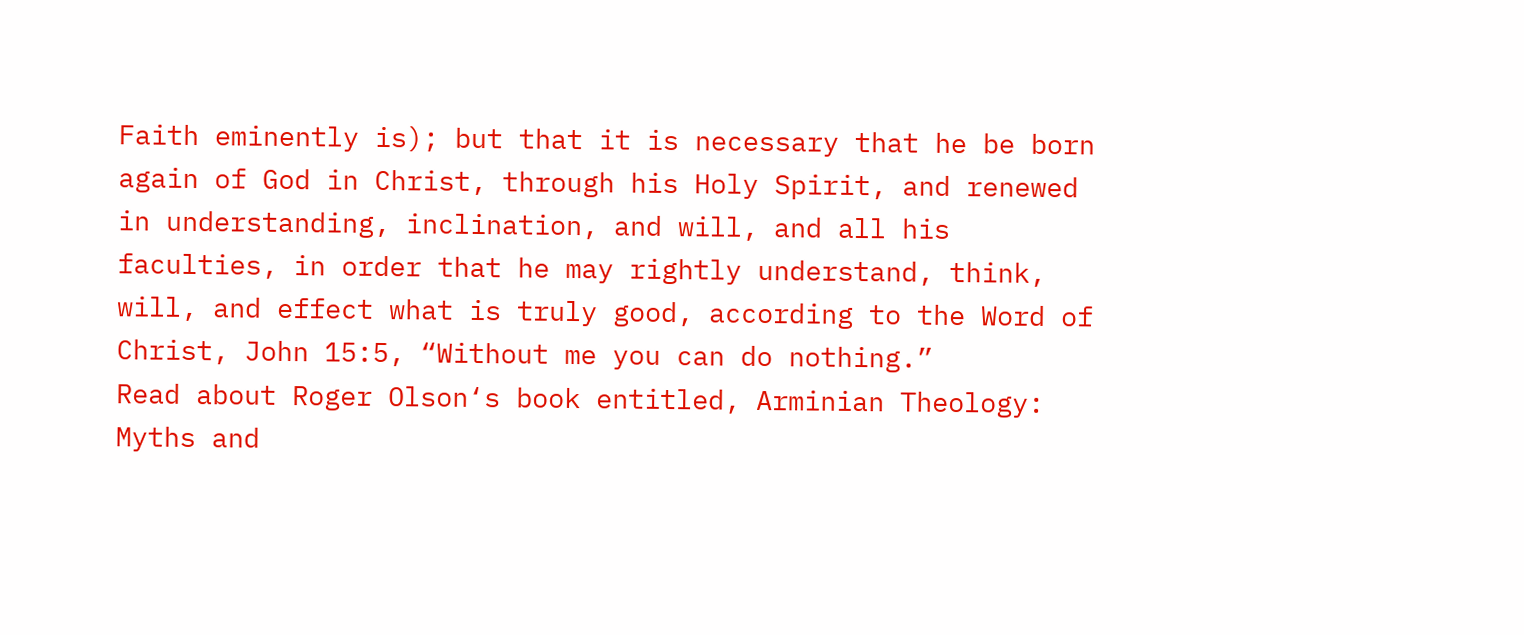Faith eminently is); but that it is necessary that he be born again of God in Christ, through his Holy Spirit, and renewed in understanding, inclination, and will, and all his faculties, in order that he may rightly understand, think, will, and effect what is truly good, according to the Word of Christ, John 15:5, “Without me you can do nothing.”
Read about Roger Olson‘s book entitled, Arminian Theology: Myths and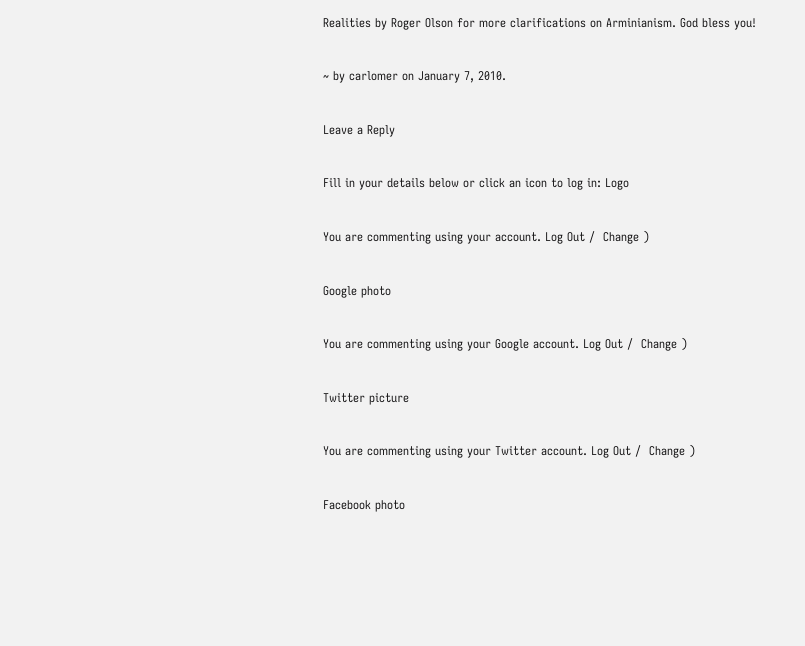Realities by Roger Olson for more clarifications on Arminianism. God bless you!

~ by carlomer on January 7, 2010.

Leave a Reply

Fill in your details below or click an icon to log in: Logo

You are commenting using your account. Log Out /  Change )

Google photo

You are commenting using your Google account. Log Out /  Change )

Twitter picture

You are commenting using your Twitter account. Log Out /  Change )

Facebook photo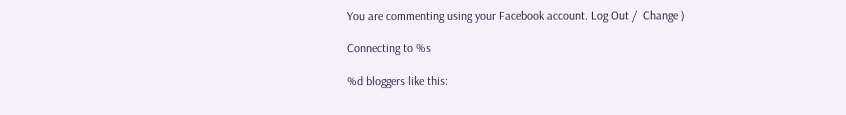You are commenting using your Facebook account. Log Out /  Change )

Connecting to %s

%d bloggers like this: